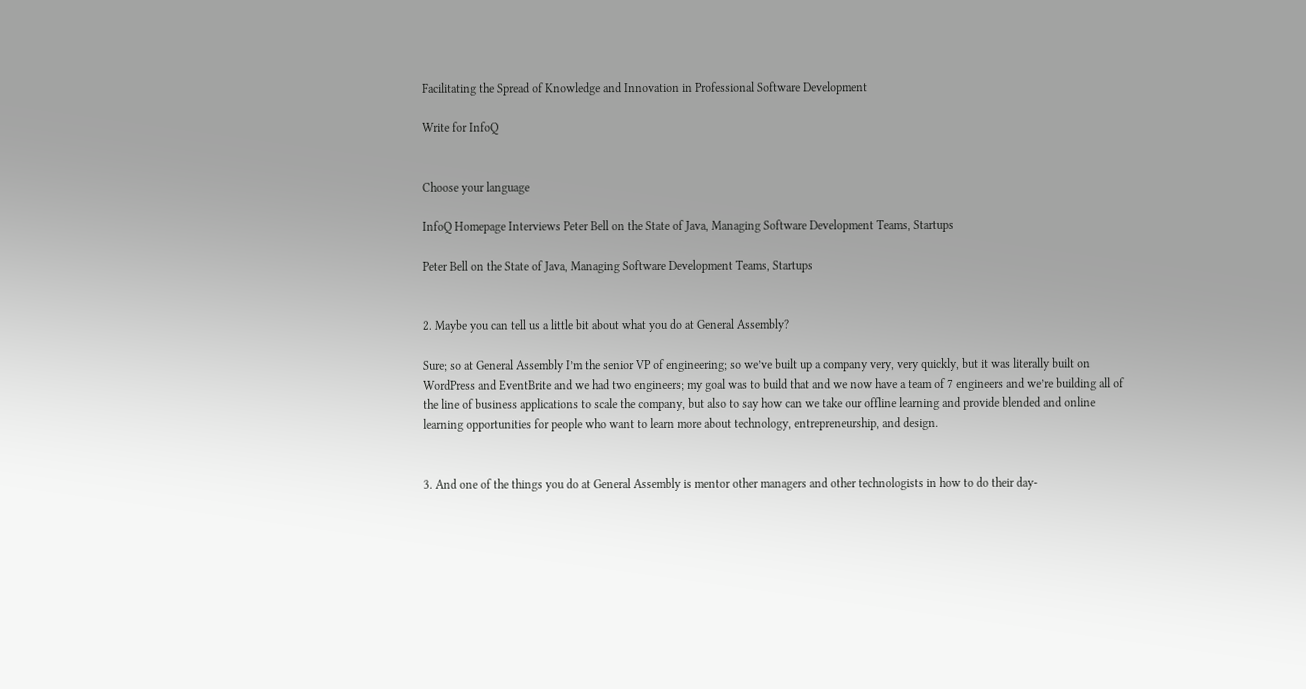Facilitating the Spread of Knowledge and Innovation in Professional Software Development

Write for InfoQ


Choose your language

InfoQ Homepage Interviews Peter Bell on the State of Java, Managing Software Development Teams, Startups

Peter Bell on the State of Java, Managing Software Development Teams, Startups


2. Maybe you can tell us a little bit about what you do at General Assembly?

Sure; so at General Assembly I’m the senior VP of engineering; so we’ve built up a company very, very quickly, but it was literally built on WordPress and EventBrite and we had two engineers; my goal was to build that and we now have a team of 7 engineers and we’re building all of the line of business applications to scale the company, but also to say how can we take our offline learning and provide blended and online learning opportunities for people who want to learn more about technology, entrepreneurship, and design.


3. And one of the things you do at General Assembly is mentor other managers and other technologists in how to do their day-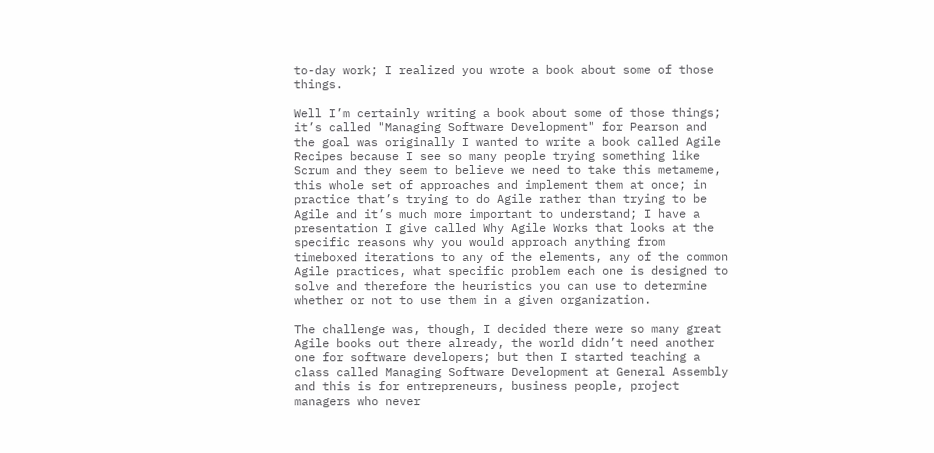to-day work; I realized you wrote a book about some of those things.

Well I’m certainly writing a book about some of those things; it’s called "Managing Software Development" for Pearson and the goal was originally I wanted to write a book called Agile Recipes because I see so many people trying something like Scrum and they seem to believe we need to take this metameme, this whole set of approaches and implement them at once; in practice that’s trying to do Agile rather than trying to be Agile and it’s much more important to understand; I have a presentation I give called Why Agile Works that looks at the specific reasons why you would approach anything from timeboxed iterations to any of the elements, any of the common Agile practices, what specific problem each one is designed to solve and therefore the heuristics you can use to determine whether or not to use them in a given organization.

The challenge was, though, I decided there were so many great Agile books out there already, the world didn’t need another one for software developers; but then I started teaching a class called Managing Software Development at General Assembly and this is for entrepreneurs, business people, project managers who never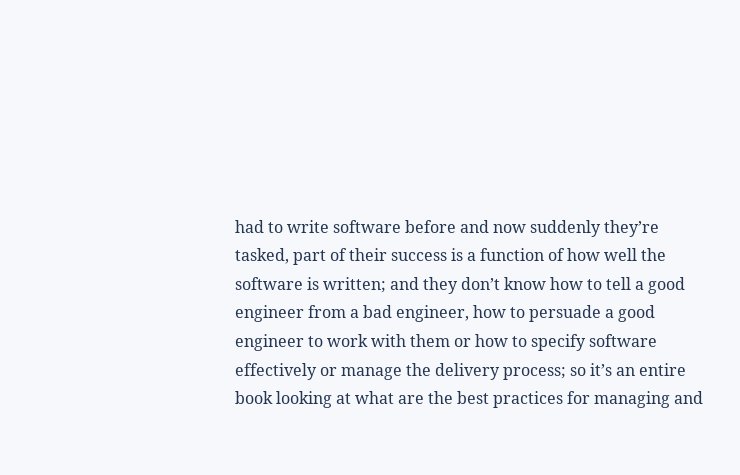had to write software before and now suddenly they’re tasked, part of their success is a function of how well the software is written; and they don’t know how to tell a good engineer from a bad engineer, how to persuade a good engineer to work with them or how to specify software effectively or manage the delivery process; so it’s an entire book looking at what are the best practices for managing and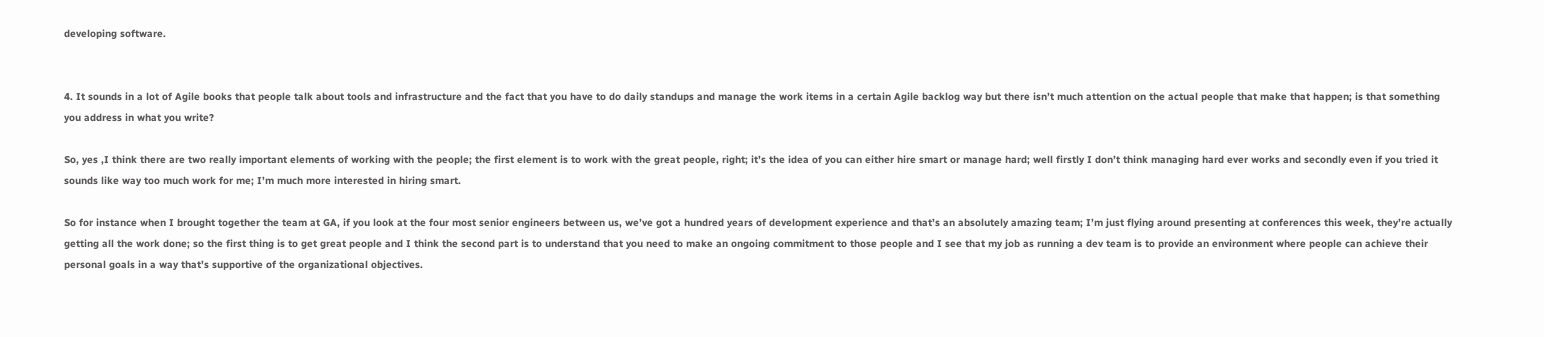developing software.


4. It sounds in a lot of Agile books that people talk about tools and infrastructure and the fact that you have to do daily standups and manage the work items in a certain Agile backlog way but there isn’t much attention on the actual people that make that happen; is that something you address in what you write?

So, yes ,I think there are two really important elements of working with the people; the first element is to work with the great people, right; it’s the idea of you can either hire smart or manage hard; well firstly I don’t think managing hard ever works and secondly even if you tried it sounds like way too much work for me; I’m much more interested in hiring smart.

So for instance when I brought together the team at GA, if you look at the four most senior engineers between us, we’ve got a hundred years of development experience and that’s an absolutely amazing team; I’m just flying around presenting at conferences this week, they’re actually getting all the work done; so the first thing is to get great people and I think the second part is to understand that you need to make an ongoing commitment to those people and I see that my job as running a dev team is to provide an environment where people can achieve their personal goals in a way that’s supportive of the organizational objectives.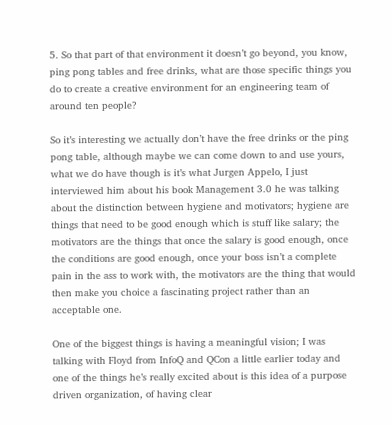5. So that part of that environment it doesn’t go beyond, you know, ping pong tables and free drinks, what are those specific things you do to create a creative environment for an engineering team of around ten people?

So it’s interesting we actually don’t have the free drinks or the ping pong table, although maybe we can come down to and use yours, what we do have though is it’s what Jurgen Appelo, I just interviewed him about his book Management 3.0 he was talking about the distinction between hygiene and motivators; hygiene are things that need to be good enough which is stuff like salary; the motivators are the things that once the salary is good enough, once the conditions are good enough, once your boss isn’t a complete pain in the ass to work with, the motivators are the thing that would then make you choice a fascinating project rather than an acceptable one.

One of the biggest things is having a meaningful vision; I was talking with Floyd from InfoQ and QCon a little earlier today and one of the things he’s really excited about is this idea of a purpose driven organization, of having clear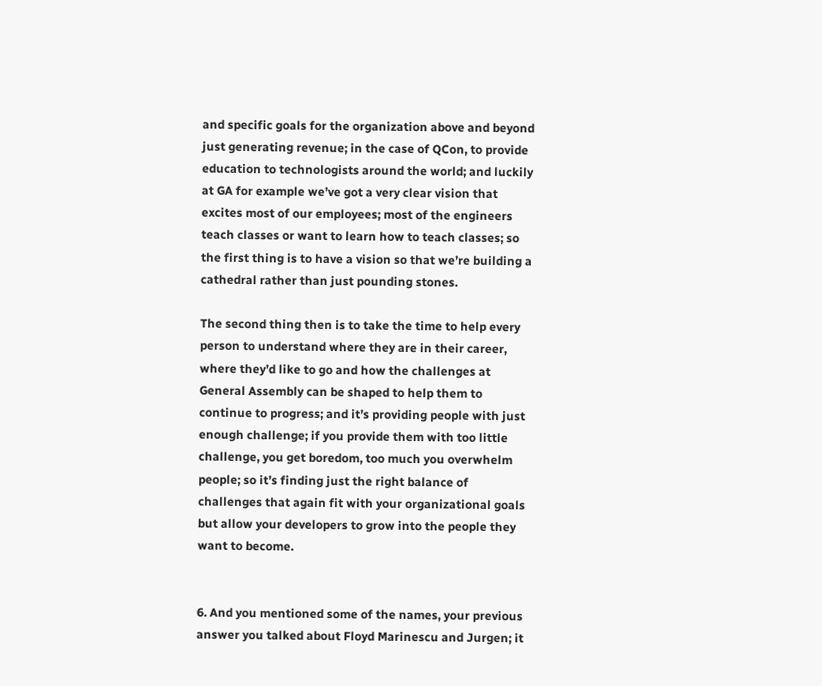and specific goals for the organization above and beyond just generating revenue; in the case of QCon, to provide education to technologists around the world; and luckily at GA for example we’ve got a very clear vision that excites most of our employees; most of the engineers teach classes or want to learn how to teach classes; so the first thing is to have a vision so that we’re building a cathedral rather than just pounding stones.

The second thing then is to take the time to help every person to understand where they are in their career, where they’d like to go and how the challenges at General Assembly can be shaped to help them to continue to progress; and it’s providing people with just enough challenge; if you provide them with too little challenge, you get boredom, too much you overwhelm people; so it’s finding just the right balance of challenges that again fit with your organizational goals but allow your developers to grow into the people they want to become.


6. And you mentioned some of the names, your previous answer you talked about Floyd Marinescu and Jurgen; it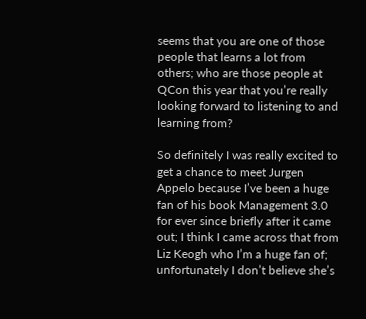seems that you are one of those people that learns a lot from others; who are those people at QCon this year that you’re really looking forward to listening to and learning from?

So definitely I was really excited to get a chance to meet Jurgen Appelo because I’ve been a huge fan of his book Management 3.0 for ever since briefly after it came out; I think I came across that from Liz Keogh who I’m a huge fan of; unfortunately I don’t believe she’s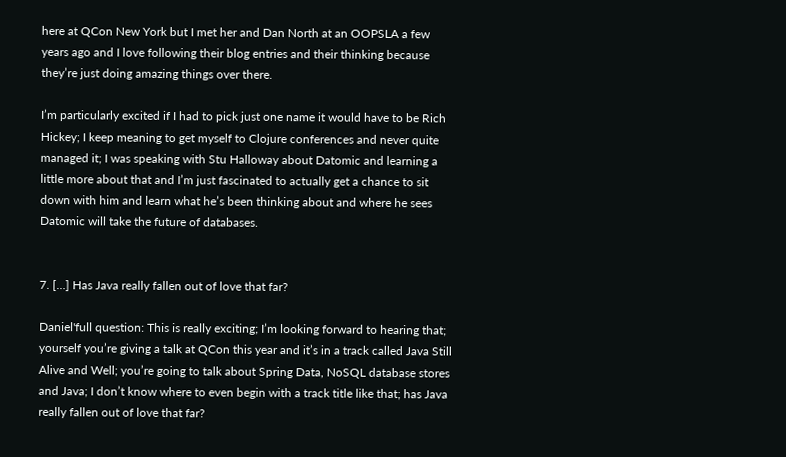here at QCon New York but I met her and Dan North at an OOPSLA a few years ago and I love following their blog entries and their thinking because they’re just doing amazing things over there.

I’m particularly excited if I had to pick just one name it would have to be Rich Hickey; I keep meaning to get myself to Clojure conferences and never quite managed it; I was speaking with Stu Halloway about Datomic and learning a little more about that and I’m just fascinated to actually get a chance to sit down with him and learn what he’s been thinking about and where he sees Datomic will take the future of databases.


7. […] Has Java really fallen out of love that far?

Daniel'full question: This is really exciting; I’m looking forward to hearing that; yourself you’re giving a talk at QCon this year and it’s in a track called Java Still Alive and Well; you’re going to talk about Spring Data, NoSQL database stores and Java; I don’t know where to even begin with a track title like that; has Java really fallen out of love that far?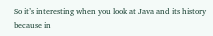So it’s interesting when you look at Java and its history because in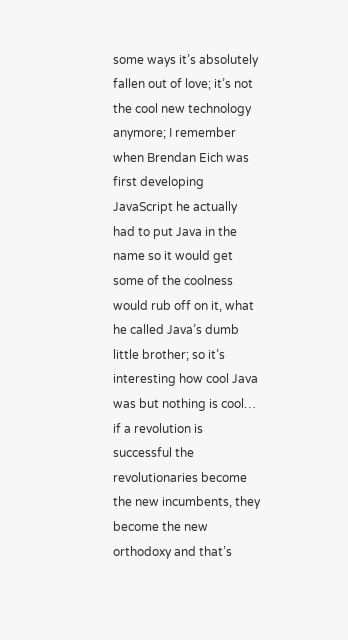some ways it’s absolutely fallen out of love; it’s not the cool new technology anymore; I remember when Brendan Eich was first developing JavaScript he actually had to put Java in the name so it would get some of the coolness would rub off on it, what he called Java’s dumb little brother; so it’s interesting how cool Java was but nothing is cool… if a revolution is successful the revolutionaries become the new incumbents, they become the new orthodoxy and that’s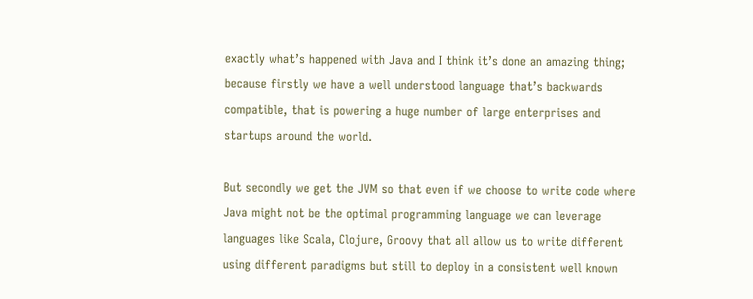exactly what’s happened with Java and I think it’s done an amazing thing; because firstly we have a well understood language that’s backwards compatible, that is powering a huge number of large enterprises and startups around the world.

But secondly we get the JVM so that even if we choose to write code where Java might not be the optimal programming language we can leverage languages like Scala, Clojure, Groovy that all allow us to write different using different paradigms but still to deploy in a consistent well known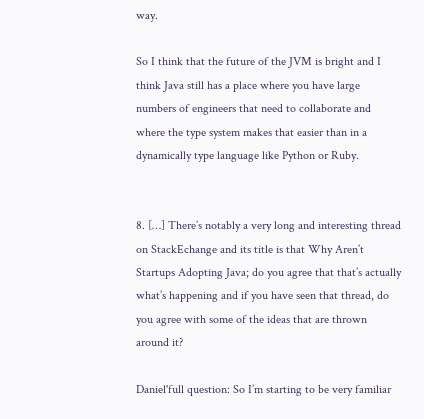way.

So I think that the future of the JVM is bright and I think Java still has a place where you have large numbers of engineers that need to collaborate and where the type system makes that easier than in a dynamically type language like Python or Ruby.


8. […] There’s notably a very long and interesting thread on StackEchange and its title is that Why Aren’t Startups Adopting Java; do you agree that that’s actually what’s happening and if you have seen that thread, do you agree with some of the ideas that are thrown around it?

Daniel'full question: So I’m starting to be very familiar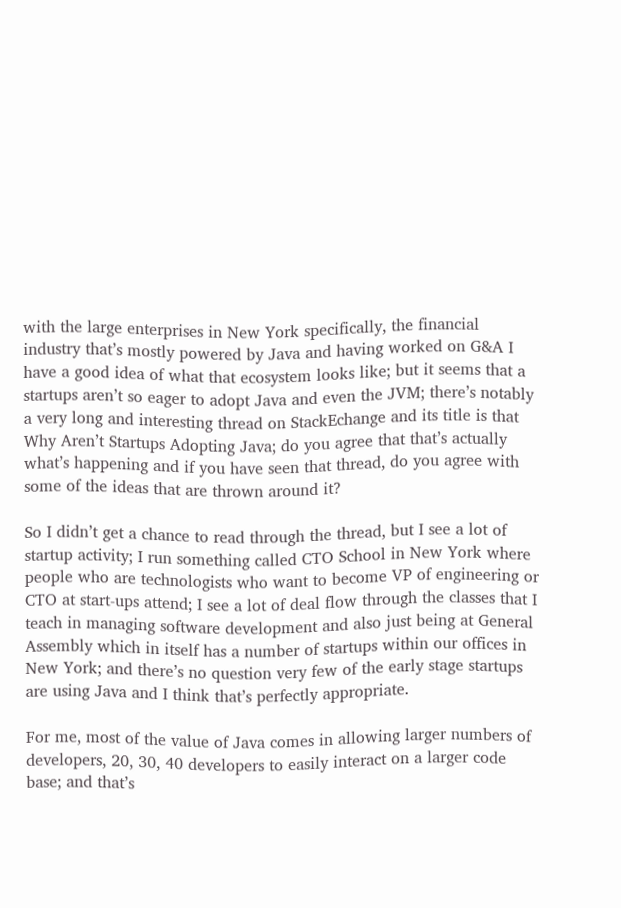with the large enterprises in New York specifically, the financial industry that’s mostly powered by Java and having worked on G&A I have a good idea of what that ecosystem looks like; but it seems that a startups aren’t so eager to adopt Java and even the JVM; there’s notably a very long and interesting thread on StackEchange and its title is that Why Aren’t Startups Adopting Java; do you agree that that’s actually what’s happening and if you have seen that thread, do you agree with some of the ideas that are thrown around it?

So I didn’t get a chance to read through the thread, but I see a lot of startup activity; I run something called CTO School in New York where people who are technologists who want to become VP of engineering or CTO at start-ups attend; I see a lot of deal flow through the classes that I teach in managing software development and also just being at General Assembly which in itself has a number of startups within our offices in New York; and there’s no question very few of the early stage startups are using Java and I think that’s perfectly appropriate.

For me, most of the value of Java comes in allowing larger numbers of developers, 20, 30, 40 developers to easily interact on a larger code base; and that’s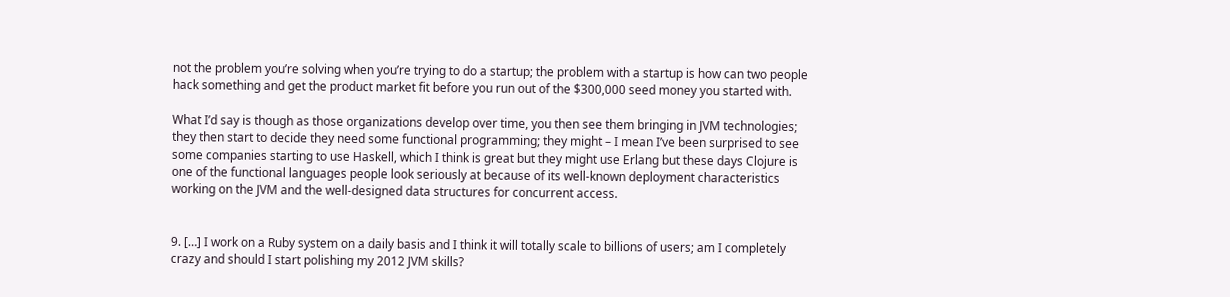not the problem you’re solving when you’re trying to do a startup; the problem with a startup is how can two people hack something and get the product market fit before you run out of the $300,000 seed money you started with.

What I’d say is though as those organizations develop over time, you then see them bringing in JVM technologies; they then start to decide they need some functional programming; they might – I mean I’ve been surprised to see some companies starting to use Haskell, which I think is great but they might use Erlang but these days Clojure is one of the functional languages people look seriously at because of its well-known deployment characteristics working on the JVM and the well-designed data structures for concurrent access.


9. […] I work on a Ruby system on a daily basis and I think it will totally scale to billions of users; am I completely crazy and should I start polishing my 2012 JVM skills?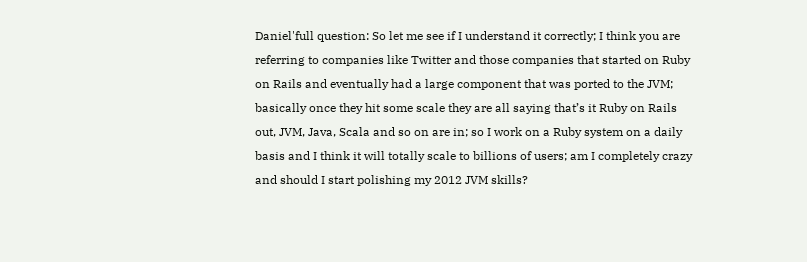Daniel'full question: So let me see if I understand it correctly; I think you are referring to companies like Twitter and those companies that started on Ruby on Rails and eventually had a large component that was ported to the JVM; basically once they hit some scale they are all saying that’s it Ruby on Rails out, JVM, Java, Scala and so on are in; so I work on a Ruby system on a daily basis and I think it will totally scale to billions of users; am I completely crazy and should I start polishing my 2012 JVM skills?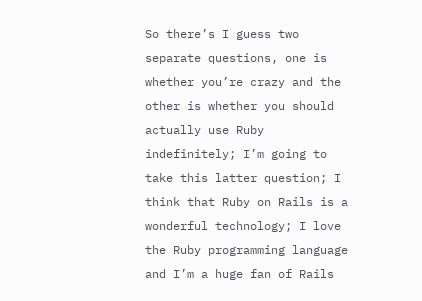So there’s I guess two separate questions, one is whether you’re crazy and the other is whether you should actually use Ruby indefinitely; I’m going to take this latter question; I think that Ruby on Rails is a wonderful technology; I love the Ruby programming language and I’m a huge fan of Rails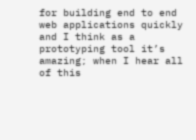for building end to end web applications quickly and I think as a prototyping tool it’s amazing; when I hear all of this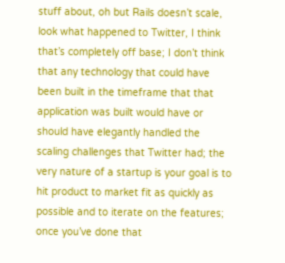stuff about, oh but Rails doesn’t scale, look what happened to Twitter, I think that’s completely off base; I don’t think that any technology that could have been built in the timeframe that that application was built would have or should have elegantly handled the scaling challenges that Twitter had; the very nature of a startup is your goal is to hit product to market fit as quickly as possible and to iterate on the features; once you’ve done that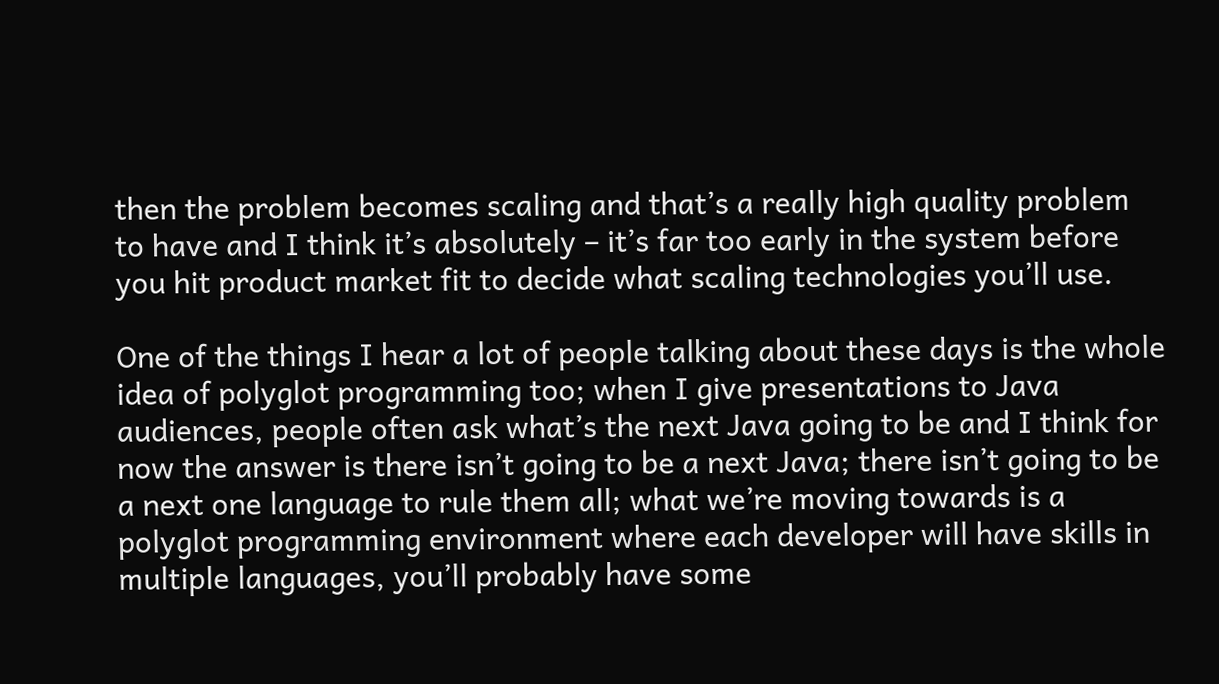then the problem becomes scaling and that’s a really high quality problem to have and I think it’s absolutely – it’s far too early in the system before you hit product market fit to decide what scaling technologies you’ll use.

One of the things I hear a lot of people talking about these days is the whole idea of polyglot programming too; when I give presentations to Java audiences, people often ask what’s the next Java going to be and I think for now the answer is there isn’t going to be a next Java; there isn’t going to be a next one language to rule them all; what we’re moving towards is a polyglot programming environment where each developer will have skills in multiple languages, you’ll probably have some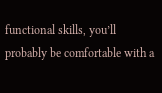functional skills, you’ll probably be comfortable with a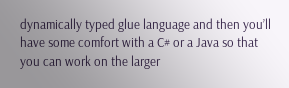dynamically typed glue language and then you’ll have some comfort with a C# or a Java so that you can work on the larger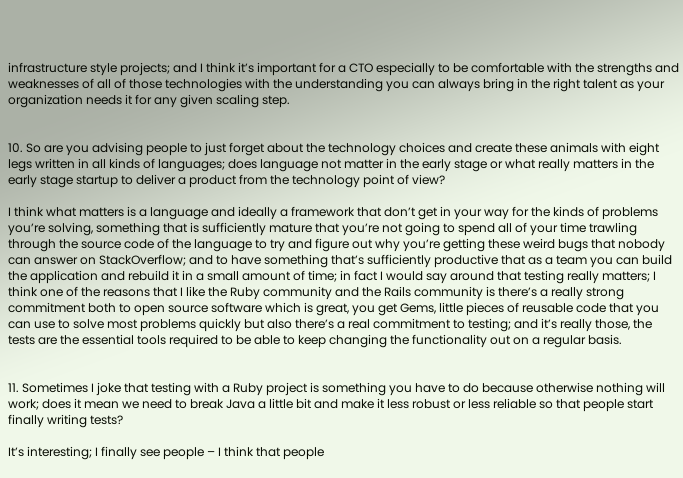infrastructure style projects; and I think it’s important for a CTO especially to be comfortable with the strengths and weaknesses of all of those technologies with the understanding you can always bring in the right talent as your organization needs it for any given scaling step.


10. So are you advising people to just forget about the technology choices and create these animals with eight legs written in all kinds of languages; does language not matter in the early stage or what really matters in the early stage startup to deliver a product from the technology point of view?

I think what matters is a language and ideally a framework that don’t get in your way for the kinds of problems you’re solving, something that is sufficiently mature that you’re not going to spend all of your time trawling through the source code of the language to try and figure out why you’re getting these weird bugs that nobody can answer on StackOverflow; and to have something that’s sufficiently productive that as a team you can build the application and rebuild it in a small amount of time; in fact I would say around that testing really matters; I think one of the reasons that I like the Ruby community and the Rails community is there’s a really strong commitment both to open source software which is great, you get Gems, little pieces of reusable code that you can use to solve most problems quickly but also there’s a real commitment to testing; and it’s really those, the tests are the essential tools required to be able to keep changing the functionality out on a regular basis.


11. Sometimes I joke that testing with a Ruby project is something you have to do because otherwise nothing will work; does it mean we need to break Java a little bit and make it less robust or less reliable so that people start finally writing tests?

It’s interesting; I finally see people – I think that people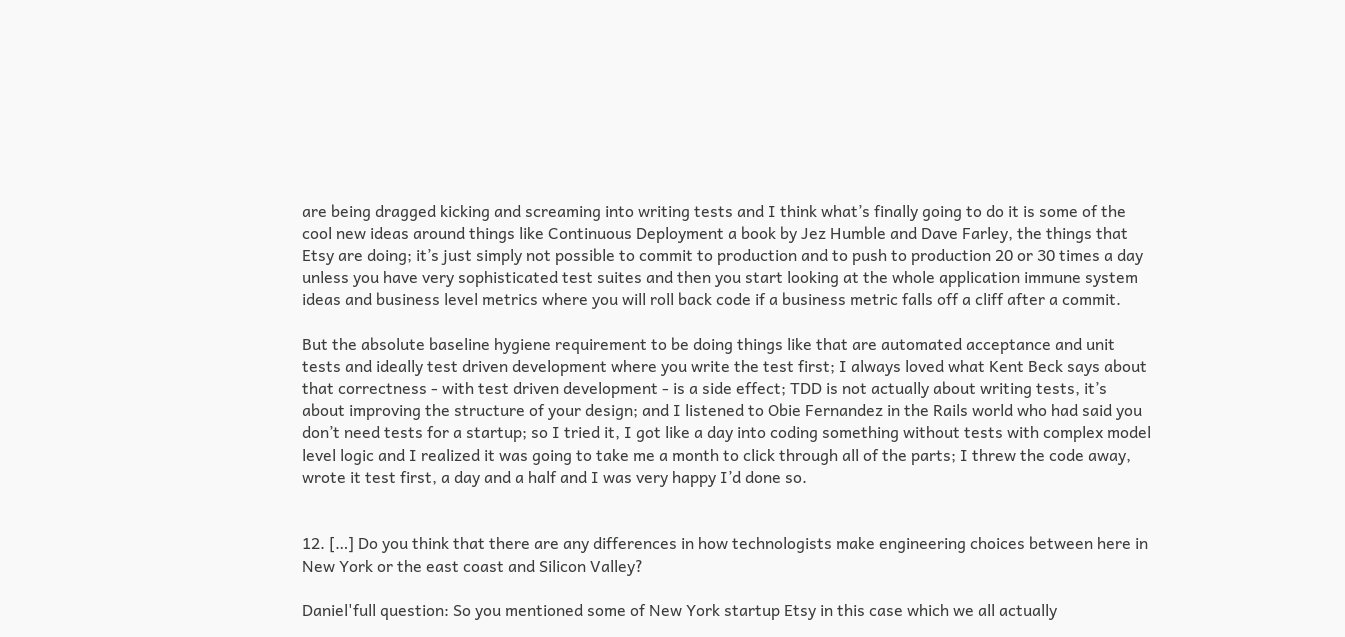are being dragged kicking and screaming into writing tests and I think what’s finally going to do it is some of the cool new ideas around things like Continuous Deployment a book by Jez Humble and Dave Farley, the things that Etsy are doing; it’s just simply not possible to commit to production and to push to production 20 or 30 times a day unless you have very sophisticated test suites and then you start looking at the whole application immune system ideas and business level metrics where you will roll back code if a business metric falls off a cliff after a commit.

But the absolute baseline hygiene requirement to be doing things like that are automated acceptance and unit tests and ideally test driven development where you write the test first; I always loved what Kent Beck says about that correctness - with test driven development - is a side effect; TDD is not actually about writing tests, it’s about improving the structure of your design; and I listened to Obie Fernandez in the Rails world who had said you don’t need tests for a startup; so I tried it, I got like a day into coding something without tests with complex model level logic and I realized it was going to take me a month to click through all of the parts; I threw the code away, wrote it test first, a day and a half and I was very happy I’d done so.


12. […] Do you think that there are any differences in how technologists make engineering choices between here in New York or the east coast and Silicon Valley?

Daniel'full question: So you mentioned some of New York startup Etsy in this case which we all actually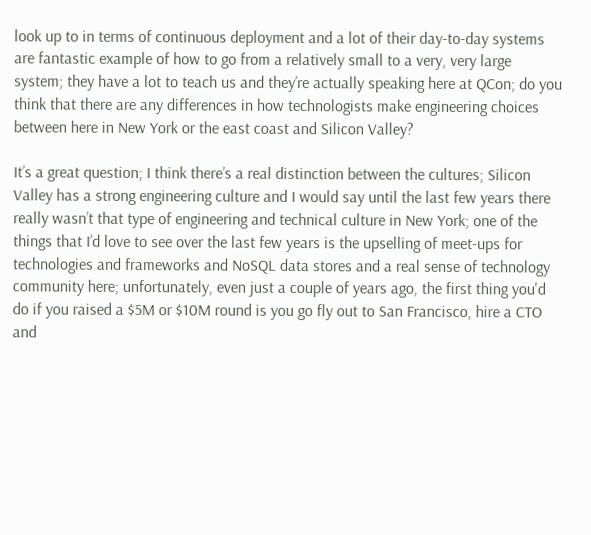look up to in terms of continuous deployment and a lot of their day-to-day systems are fantastic example of how to go from a relatively small to a very, very large system; they have a lot to teach us and they’re actually speaking here at QCon; do you think that there are any differences in how technologists make engineering choices between here in New York or the east coast and Silicon Valley?

It’s a great question; I think there’s a real distinction between the cultures; Silicon Valley has a strong engineering culture and I would say until the last few years there really wasn’t that type of engineering and technical culture in New York; one of the things that I’d love to see over the last few years is the upselling of meet-ups for technologies and frameworks and NoSQL data stores and a real sense of technology community here; unfortunately, even just a couple of years ago, the first thing you'd do if you raised a $5M or $10M round is you go fly out to San Francisco, hire a CTO and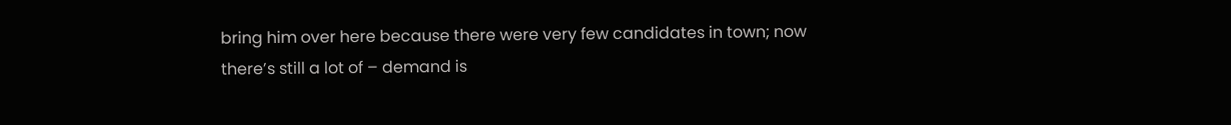bring him over here because there were very few candidates in town; now there’s still a lot of – demand is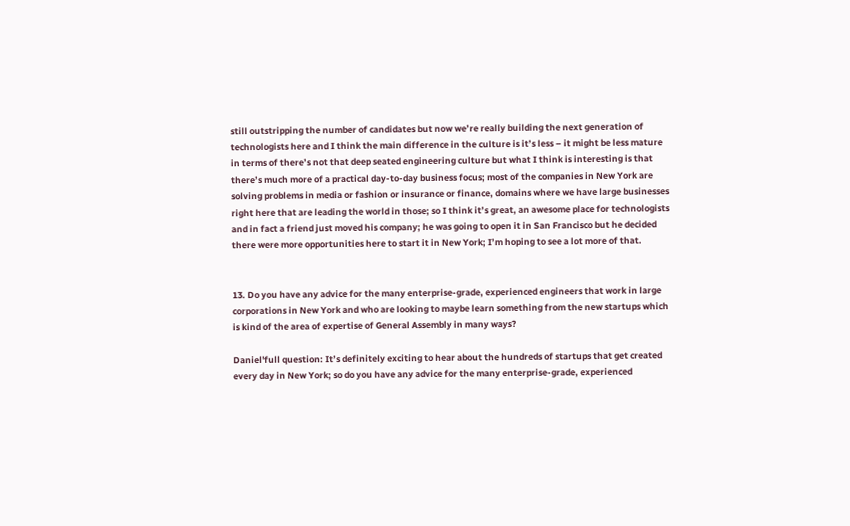still outstripping the number of candidates but now we’re really building the next generation of technologists here and I think the main difference in the culture is it’s less – it might be less mature in terms of there’s not that deep seated engineering culture but what I think is interesting is that there’s much more of a practical day-to-day business focus; most of the companies in New York are solving problems in media or fashion or insurance or finance, domains where we have large businesses right here that are leading the world in those; so I think it’s great, an awesome place for technologists and in fact a friend just moved his company; he was going to open it in San Francisco but he decided there were more opportunities here to start it in New York; I’m hoping to see a lot more of that.


13. Do you have any advice for the many enterprise-grade, experienced engineers that work in large corporations in New York and who are looking to maybe learn something from the new startups which is kind of the area of expertise of General Assembly in many ways?

Daniel'full question: It’s definitely exciting to hear about the hundreds of startups that get created every day in New York; so do you have any advice for the many enterprise-grade, experienced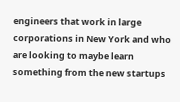engineers that work in large corporations in New York and who are looking to maybe learn something from the new startups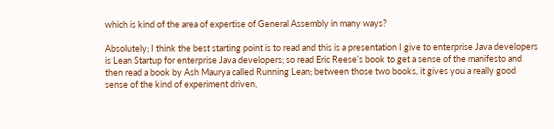which is kind of the area of expertise of General Assembly in many ways?

Absolutely; I think the best starting point is to read and this is a presentation I give to enterprise Java developers is Lean Startup for enterprise Java developers; so read Eric Reese’s book to get a sense of the manifesto and then read a book by Ash Maurya called Running Lean; between those two books, it gives you a really good sense of the kind of experiment driven,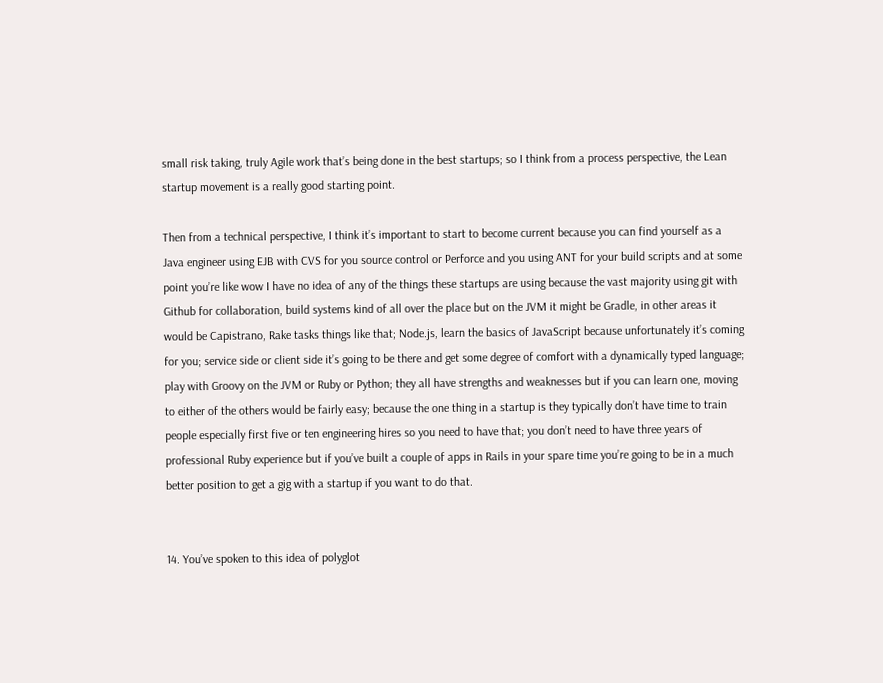small risk taking, truly Agile work that’s being done in the best startups; so I think from a process perspective, the Lean startup movement is a really good starting point.

Then from a technical perspective, I think it’s important to start to become current because you can find yourself as a Java engineer using EJB with CVS for you source control or Perforce and you using ANT for your build scripts and at some point you’re like wow I have no idea of any of the things these startups are using because the vast majority using git with Github for collaboration, build systems kind of all over the place but on the JVM it might be Gradle, in other areas it would be Capistrano, Rake tasks things like that; Node.js, learn the basics of JavaScript because unfortunately it’s coming for you; service side or client side it’s going to be there and get some degree of comfort with a dynamically typed language; play with Groovy on the JVM or Ruby or Python; they all have strengths and weaknesses but if you can learn one, moving to either of the others would be fairly easy; because the one thing in a startup is they typically don’t have time to train people especially first five or ten engineering hires so you need to have that; you don’t need to have three years of professional Ruby experience but if you’ve built a couple of apps in Rails in your spare time you’re going to be in a much better position to get a gig with a startup if you want to do that.


14. You’ve spoken to this idea of polyglot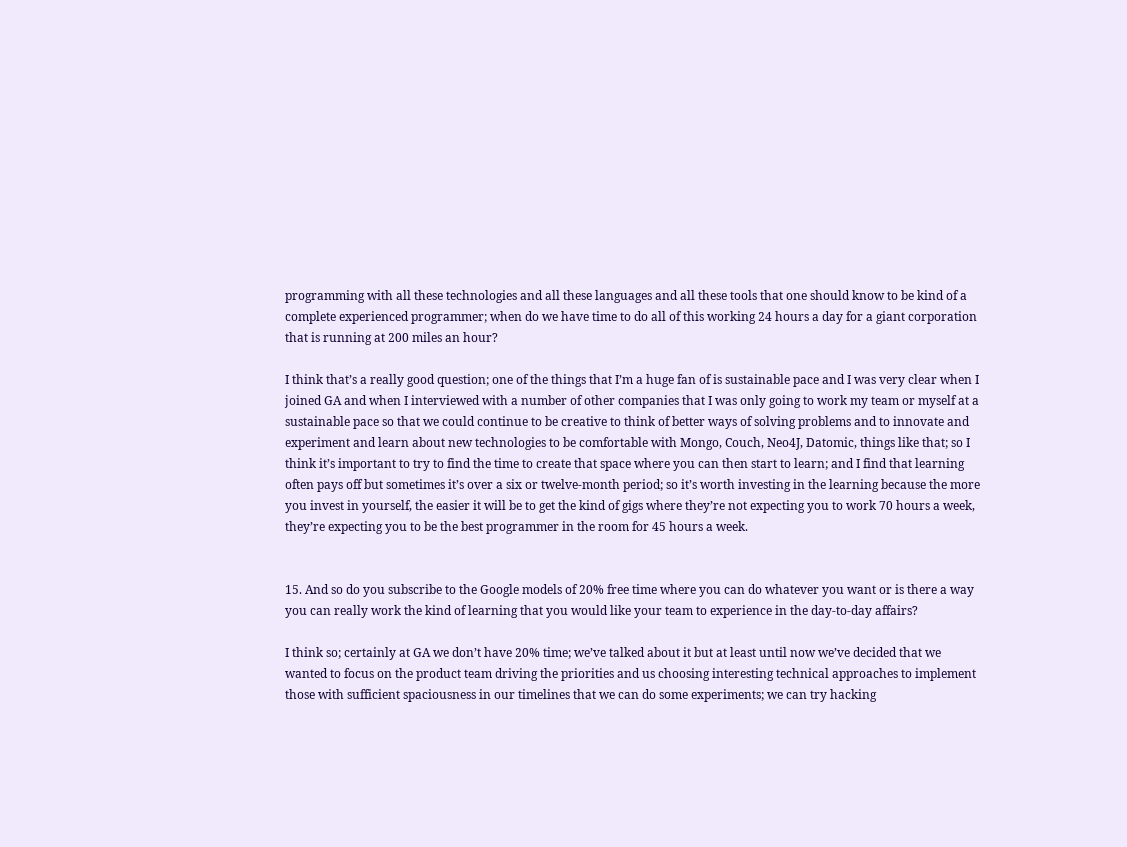programming with all these technologies and all these languages and all these tools that one should know to be kind of a complete experienced programmer; when do we have time to do all of this working 24 hours a day for a giant corporation that is running at 200 miles an hour?

I think that’s a really good question; one of the things that I’m a huge fan of is sustainable pace and I was very clear when I joined GA and when I interviewed with a number of other companies that I was only going to work my team or myself at a sustainable pace so that we could continue to be creative to think of better ways of solving problems and to innovate and experiment and learn about new technologies to be comfortable with Mongo, Couch, Neo4J, Datomic, things like that; so I think it’s important to try to find the time to create that space where you can then start to learn; and I find that learning often pays off but sometimes it’s over a six or twelve-month period; so it’s worth investing in the learning because the more you invest in yourself, the easier it will be to get the kind of gigs where they’re not expecting you to work 70 hours a week, they’re expecting you to be the best programmer in the room for 45 hours a week.


15. And so do you subscribe to the Google models of 20% free time where you can do whatever you want or is there a way you can really work the kind of learning that you would like your team to experience in the day-to-day affairs?

I think so; certainly at GA we don’t have 20% time; we’ve talked about it but at least until now we’ve decided that we wanted to focus on the product team driving the priorities and us choosing interesting technical approaches to implement those with sufficient spaciousness in our timelines that we can do some experiments; we can try hacking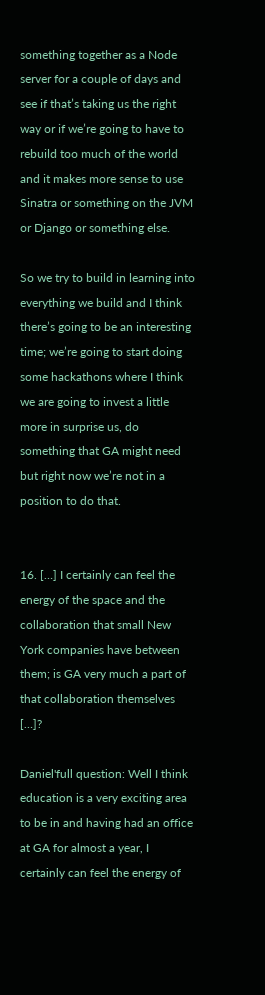something together as a Node server for a couple of days and see if that’s taking us the right way or if we’re going to have to rebuild too much of the world and it makes more sense to use Sinatra or something on the JVM or Django or something else.

So we try to build in learning into everything we build and I think there’s going to be an interesting time; we’re going to start doing some hackathons where I think we are going to invest a little more in surprise us, do something that GA might need but right now we’re not in a position to do that.


16. […] I certainly can feel the energy of the space and the collaboration that small New York companies have between them; is GA very much a part of that collaboration themselves […]?

Daniel'full question: Well I think education is a very exciting area to be in and having had an office at GA for almost a year, I certainly can feel the energy of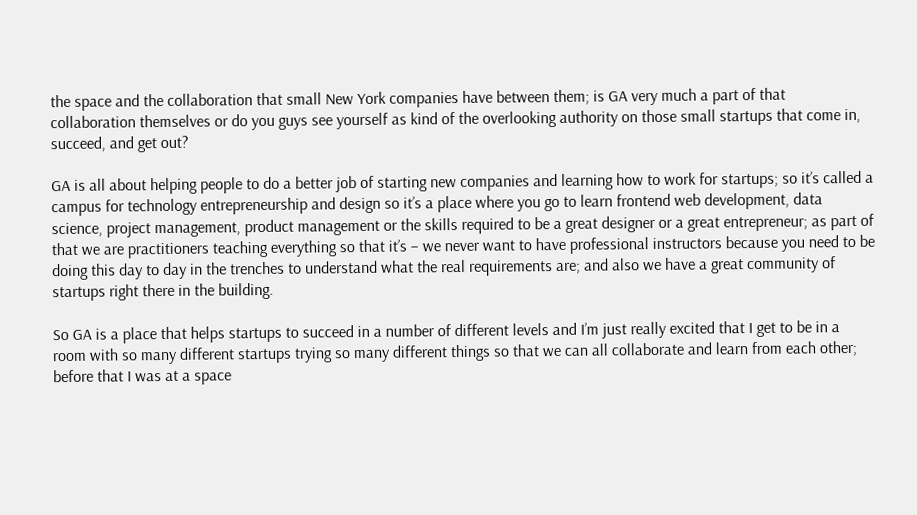the space and the collaboration that small New York companies have between them; is GA very much a part of that collaboration themselves or do you guys see yourself as kind of the overlooking authority on those small startups that come in, succeed, and get out?

GA is all about helping people to do a better job of starting new companies and learning how to work for startups; so it’s called a campus for technology entrepreneurship and design so it’s a place where you go to learn frontend web development, data science, project management, product management or the skills required to be a great designer or a great entrepreneur; as part of that we are practitioners teaching everything so that it’s – we never want to have professional instructors because you need to be doing this day to day in the trenches to understand what the real requirements are; and also we have a great community of startups right there in the building.

So GA is a place that helps startups to succeed in a number of different levels and I’m just really excited that I get to be in a room with so many different startups trying so many different things so that we can all collaborate and learn from each other; before that I was at a space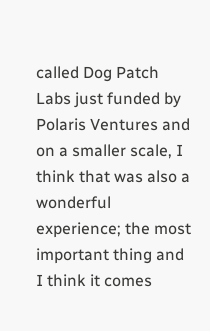called Dog Patch Labs just funded by Polaris Ventures and on a smaller scale, I think that was also a wonderful experience; the most important thing and I think it comes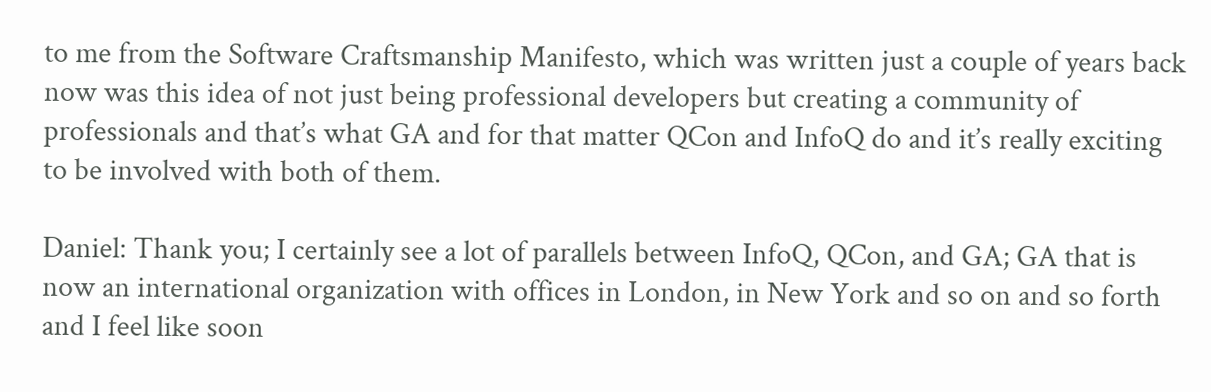to me from the Software Craftsmanship Manifesto, which was written just a couple of years back now was this idea of not just being professional developers but creating a community of professionals and that’s what GA and for that matter QCon and InfoQ do and it’s really exciting to be involved with both of them.

Daniel: Thank you; I certainly see a lot of parallels between InfoQ, QCon, and GA; GA that is now an international organization with offices in London, in New York and so on and so forth and I feel like soon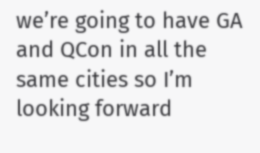we’re going to have GA and QCon in all the same cities so I’m looking forward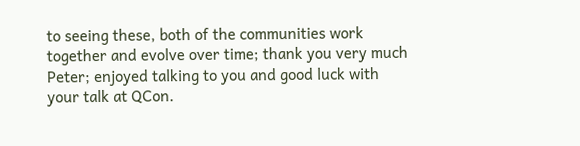to seeing these, both of the communities work together and evolve over time; thank you very much Peter; enjoyed talking to you and good luck with your talk at QCon.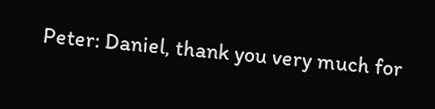Peter: Daniel, thank you very much for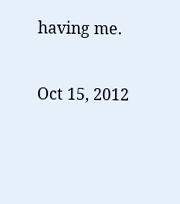having me.

Oct 15, 2012